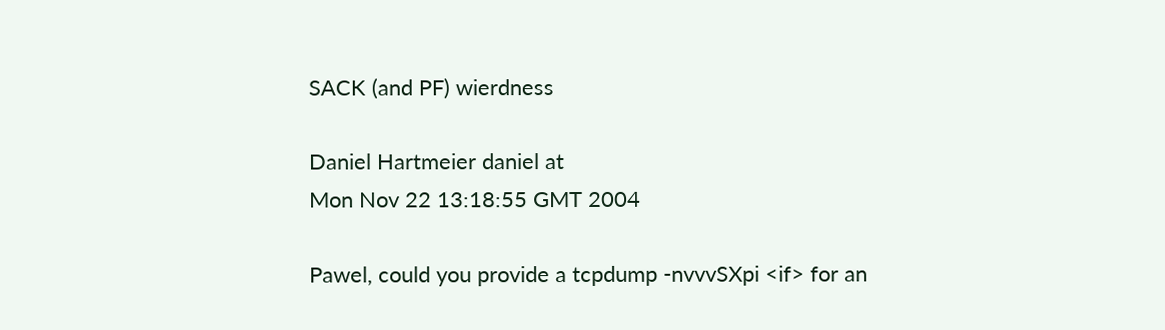SACK (and PF) wierdness

Daniel Hartmeier daniel at
Mon Nov 22 13:18:55 GMT 2004

Pawel, could you provide a tcpdump -nvvvSXpi <if> for an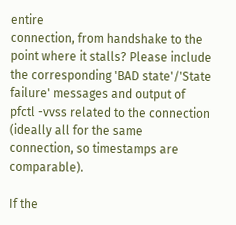entire
connection, from handshake to the point where it stalls? Please include
the corresponding 'BAD state'/'State failure' messages and output of
pfctl -vvss related to the connection (ideally all for the same
connection, so timestamps are comparable).

If the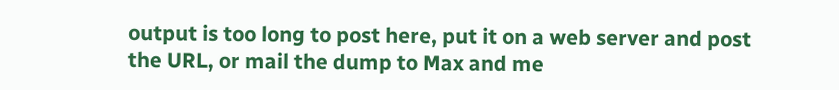output is too long to post here, put it on a web server and post
the URL, or mail the dump to Max and me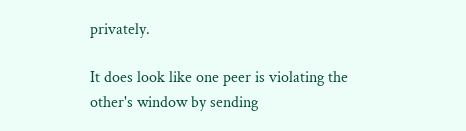privately.

It does look like one peer is violating the other's window by sending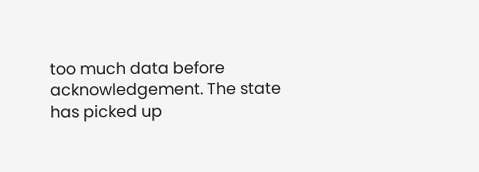too much data before acknowledgement. The state has picked up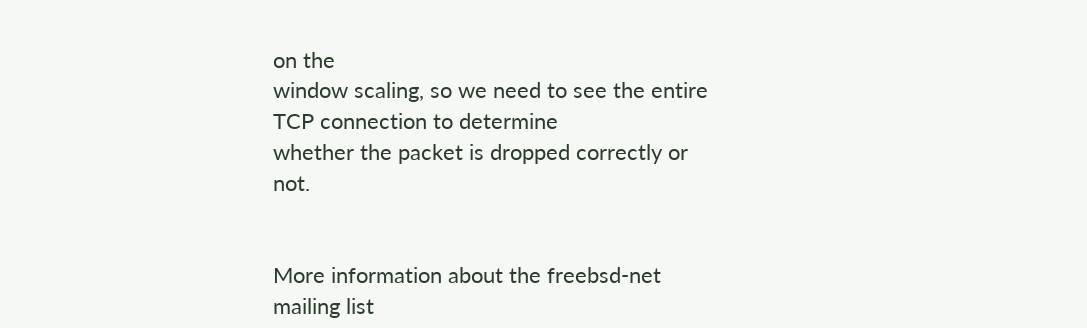on the
window scaling, so we need to see the entire TCP connection to determine
whether the packet is dropped correctly or not.


More information about the freebsd-net mailing list